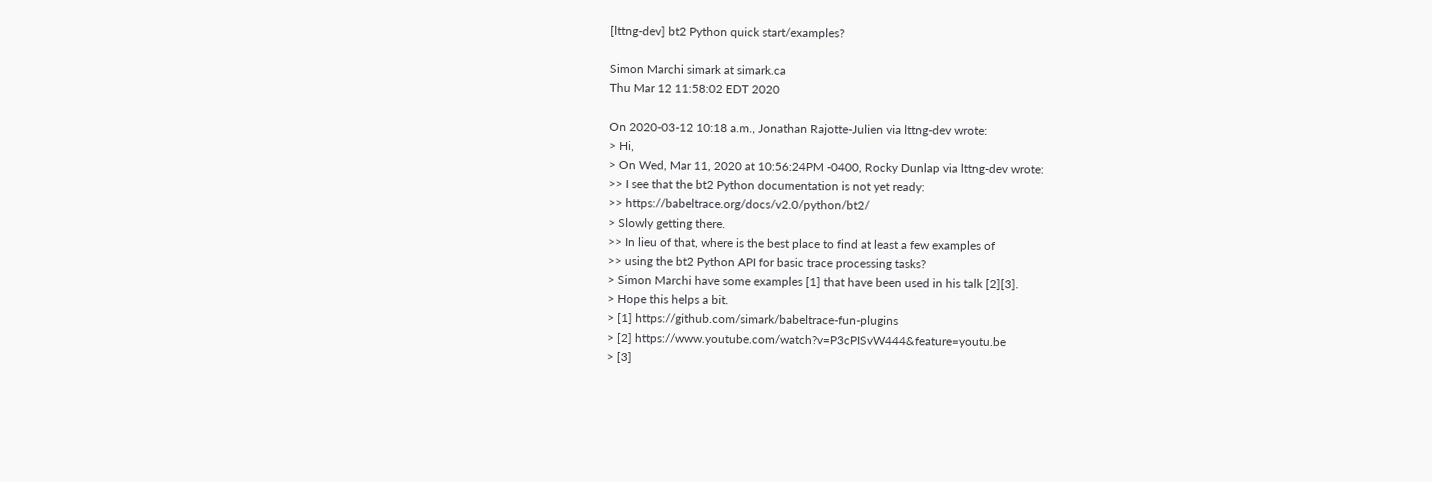[lttng-dev] bt2 Python quick start/examples?

Simon Marchi simark at simark.ca
Thu Mar 12 11:58:02 EDT 2020

On 2020-03-12 10:18 a.m., Jonathan Rajotte-Julien via lttng-dev wrote:
> Hi,
> On Wed, Mar 11, 2020 at 10:56:24PM -0400, Rocky Dunlap via lttng-dev wrote:
>> I see that the bt2 Python documentation is not yet ready:
>> https://babeltrace.org/docs/v2.0/python/bt2/
> Slowly getting there.
>> In lieu of that, where is the best place to find at least a few examples of
>> using the bt2 Python API for basic trace processing tasks?
> Simon Marchi have some examples [1] that have been used in his talk [2][3].
> Hope this helps a bit.
> [1] https://github.com/simark/babeltrace-fun-plugins
> [2] https://www.youtube.com/watch?v=P3cPISvW444&feature=youtu.be
> [3]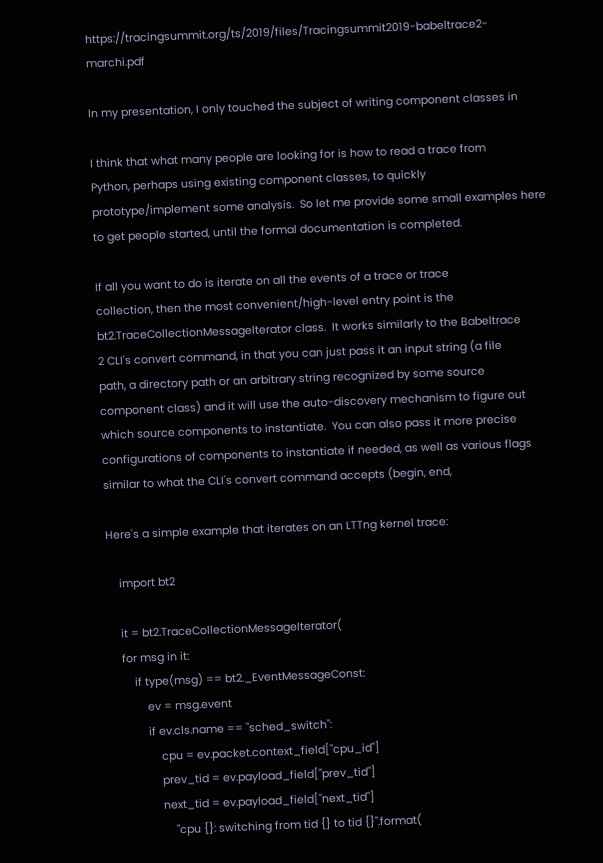https://tracingsummit.org/ts/2019/files/Tracingsummit2019-babeltrace2-marchi.pdf

In my presentation, I only touched the subject of writing component classes in

I think that what many people are looking for is how to read a trace from
Python, perhaps using existing component classes, to quickly
prototype/implement some analysis.  So let me provide some small examples here
to get people started, until the formal documentation is completed.

If all you want to do is iterate on all the events of a trace or trace
collection, then the most convenient/high-level entry point is the
bt2.TraceCollectionMessageIterator class.  It works similarly to the Babeltrace
2 CLI's convert command, in that you can just pass it an input string (a file
path, a directory path or an arbitrary string recognized by some source
component class) and it will use the auto-discovery mechanism to figure out
which source components to instantiate.  You can also pass it more precise
configurations of components to instantiate if needed, as well as various flags
similar to what the CLI's convert command accepts (begin, end,

Here's a simple example that iterates on an LTTng kernel trace:

    import bt2

    it = bt2.TraceCollectionMessageIterator(
    for msg in it:
        if type(msg) == bt2._EventMessageConst:
            ev = msg.event
            if ev.cls.name == "sched_switch":
                cpu = ev.packet.context_field["cpu_id"]
                prev_tid = ev.payload_field["prev_tid"]
                next_tid = ev.payload_field["next_tid"]
                    "cpu {}: switching from tid {} to tid {}".format(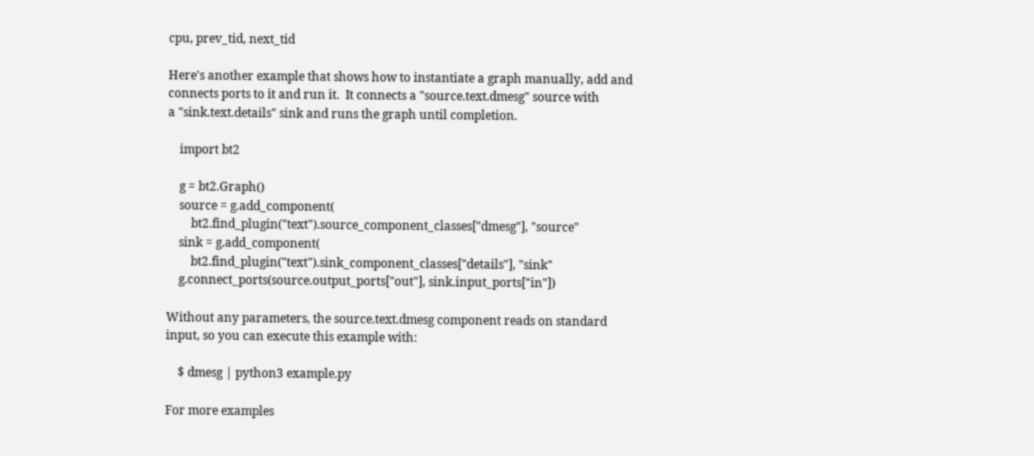cpu, prev_tid, next_tid

Here's another example that shows how to instantiate a graph manually, add and
connects ports to it and run it.  It connects a "source.text.dmesg" source with
a "sink.text.details" sink and runs the graph until completion.

    import bt2

    g = bt2.Graph()
    source = g.add_component(
        bt2.find_plugin("text").source_component_classes["dmesg"], "source"
    sink = g.add_component(
        bt2.find_plugin("text").sink_component_classes["details"], "sink"
    g.connect_ports(source.output_ports["out"], sink.input_ports["in"])

Without any parameters, the source.text.dmesg component reads on standard
input, so you can execute this example with:

    $ dmesg | python3 example.py

For more examples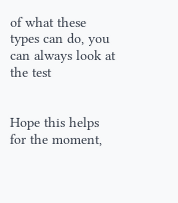of what these types can do, you can always look at the test


Hope this helps for the moment,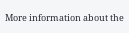More information about the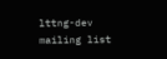lttng-dev mailing list